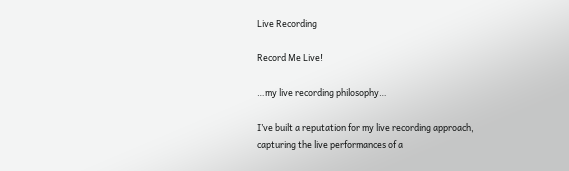Live Recording

Record Me Live!

…my live recording philosophy…

I’ve built a reputation for my live recording approach, capturing the live performances of a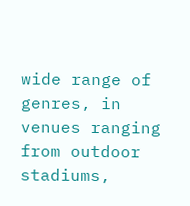wide range of genres, in venues ranging from outdoor stadiums,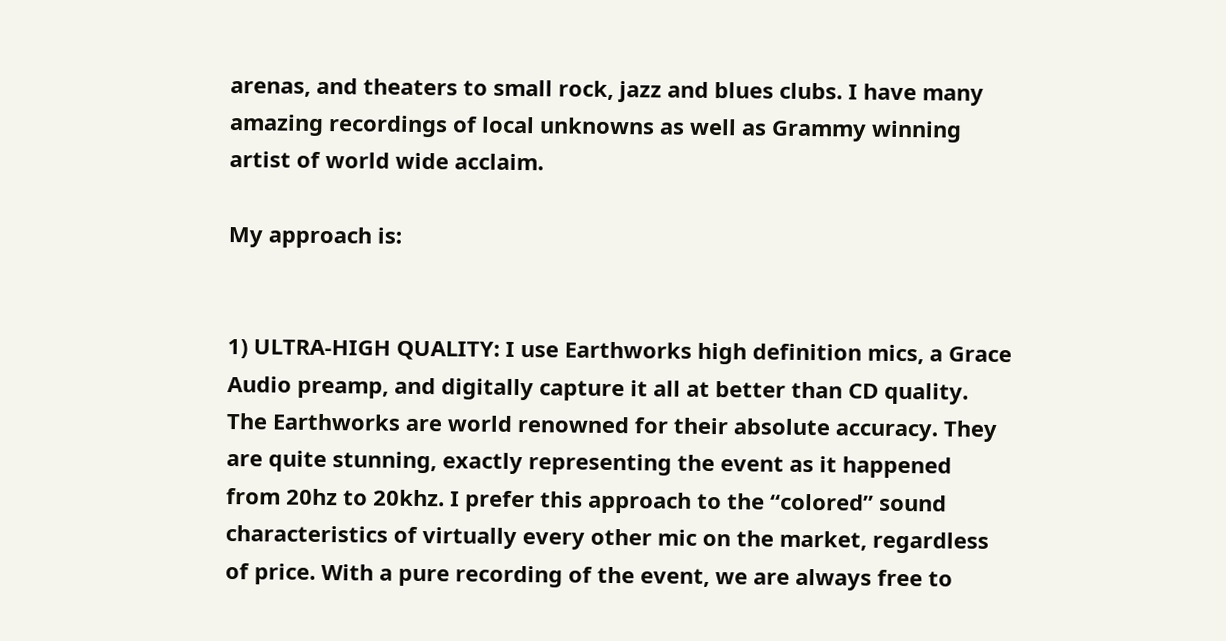arenas, and theaters to small rock, jazz and blues clubs. I have many amazing recordings of local unknowns as well as Grammy winning artist of world wide acclaim.

My approach is:


1) ULTRA-HIGH QUALITY: I use Earthworks high definition mics, a Grace Audio preamp, and digitally capture it all at better than CD quality. The Earthworks are world renowned for their absolute accuracy. They are quite stunning, exactly representing the event as it happened from 20hz to 20khz. I prefer this approach to the “colored” sound characteristics of virtually every other mic on the market, regardless of price. With a pure recording of the event, we are always free to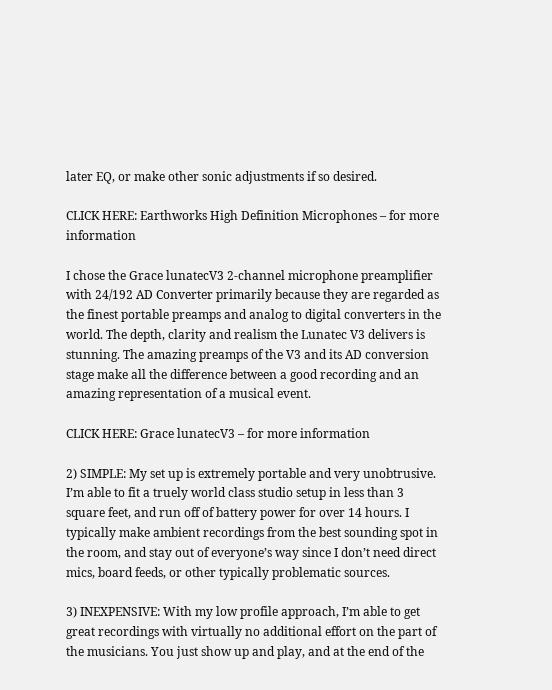later EQ, or make other sonic adjustments if so desired.

CLICK HERE: Earthworks High Definition Microphones – for more information

I chose the Grace lunatecV3 2-channel microphone preamplifier with 24/192 AD Converter primarily because they are regarded as the finest portable preamps and analog to digital converters in the world. The depth, clarity and realism the Lunatec V3 delivers is stunning. The amazing preamps of the V3 and its AD conversion stage make all the difference between a good recording and an amazing representation of a musical event.

CLICK HERE: Grace lunatecV3 – for more information

2) SIMPLE: My set up is extremely portable and very unobtrusive. I’m able to fit a truely world class studio setup in less than 3 square feet, and run off of battery power for over 14 hours. I typically make ambient recordings from the best sounding spot in the room, and stay out of everyone’s way since I don’t need direct mics, board feeds, or other typically problematic sources.

3) INEXPENSIVE: With my low profile approach, I’m able to get great recordings with virtually no additional effort on the part of the musicians. You just show up and play, and at the end of the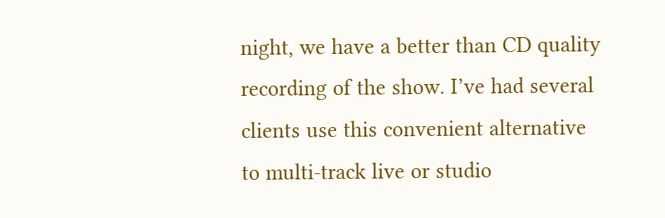night, we have a better than CD quality recording of the show. I’ve had several clients use this convenient alternative to multi-track live or studio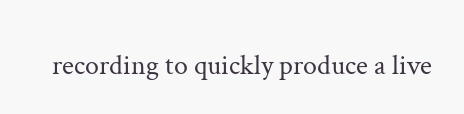recording to quickly produce a live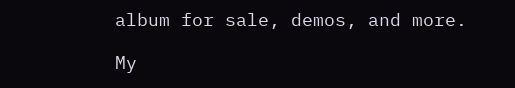album for sale, demos, and more.

My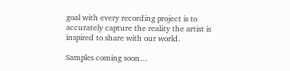goal with every recording project is to accurately capture the reality the artist is inspired to share with our world.

Samples coming soon…